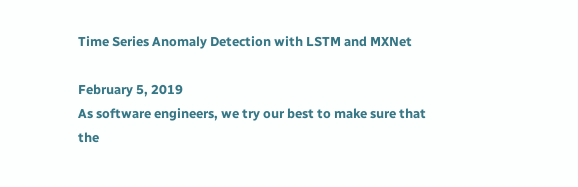Time Series Anomaly Detection with LSTM and MXNet

February 5, 2019
As software engineers, we try our best to make sure that the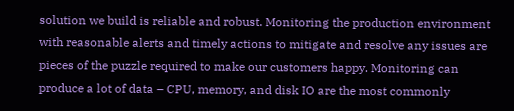solution we build is reliable and robust. Monitoring the production environment with reasonable alerts and timely actions to mitigate and resolve any issues are pieces of the puzzle required to make our customers happy. Monitoring can produce a lot of data – CPU, memory, and disk IO are the most commonly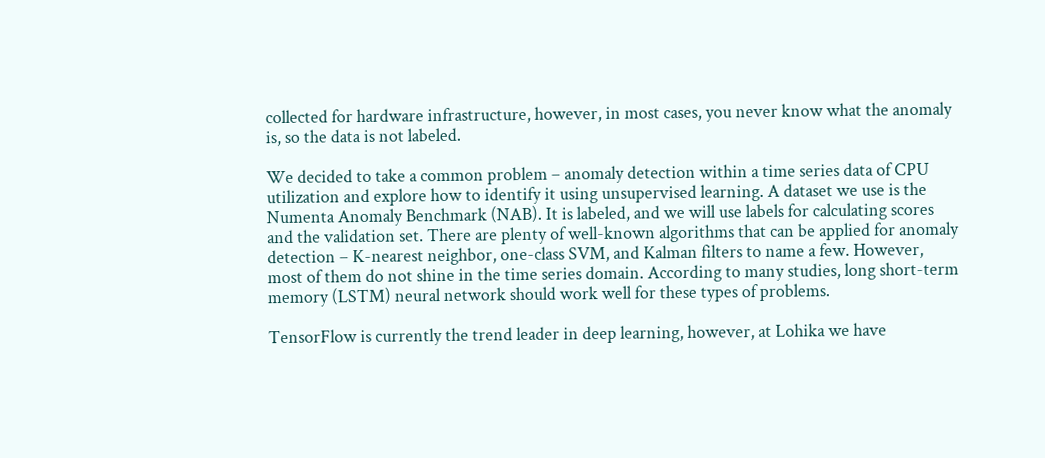collected for hardware infrastructure, however, in most cases, you never know what the anomaly is, so the data is not labeled.

We decided to take a common problem – anomaly detection within a time series data of CPU utilization and explore how to identify it using unsupervised learning. A dataset we use is the Numenta Anomaly Benchmark (NAB). It is labeled, and we will use labels for calculating scores and the validation set. There are plenty of well-known algorithms that can be applied for anomaly detection – K-nearest neighbor, one-class SVM, and Kalman filters to name a few. However, most of them do not shine in the time series domain. According to many studies, long short-term memory (LSTM) neural network should work well for these types of problems.

TensorFlow is currently the trend leader in deep learning, however, at Lohika we have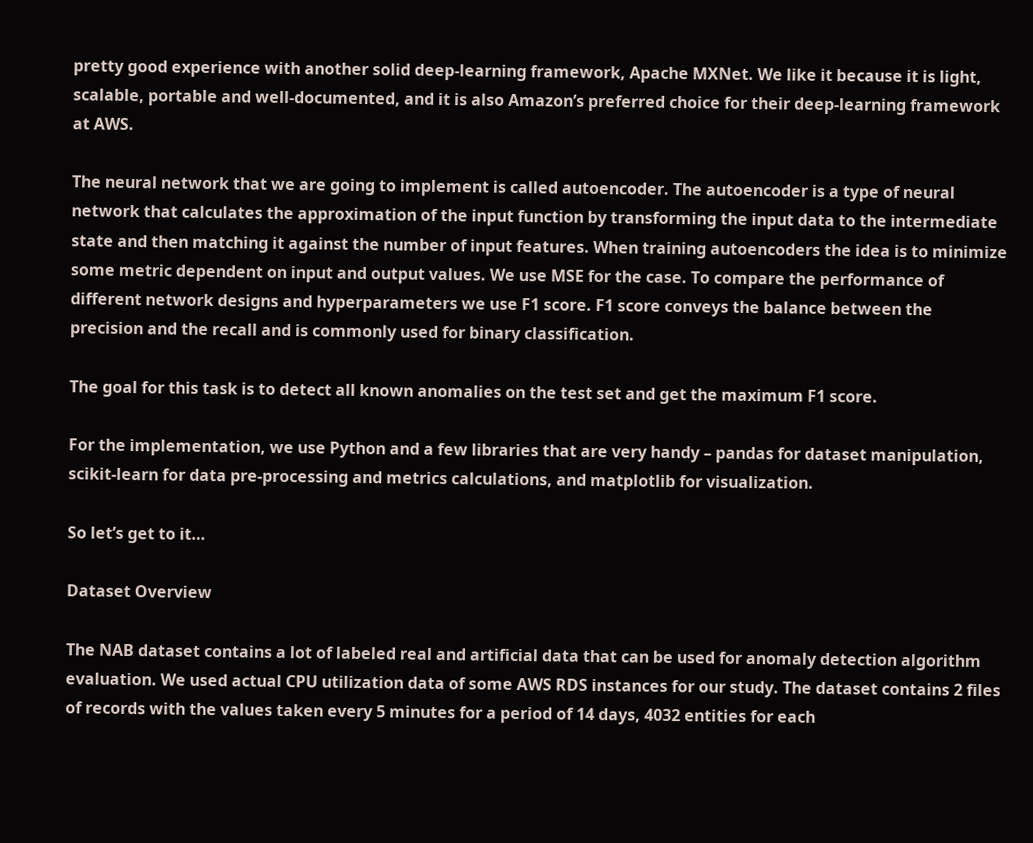pretty good experience with another solid deep-learning framework, Apache MXNet. We like it because it is light, scalable, portable and well-documented, and it is also Amazon’s preferred choice for their deep-learning framework at AWS.

The neural network that we are going to implement is called autoencoder. The autoencoder is a type of neural network that calculates the approximation of the input function by transforming the input data to the intermediate state and then matching it against the number of input features. When training autoencoders the idea is to minimize some metric dependent on input and output values. We use MSE for the case. To compare the performance of different network designs and hyperparameters we use F1 score. F1 score conveys the balance between the precision and the recall and is commonly used for binary classification.

The goal for this task is to detect all known anomalies on the test set and get the maximum F1 score.

For the implementation, we use Python and a few libraries that are very handy – pandas for dataset manipulation, scikit-learn for data pre-processing and metrics calculations, and matplotlib for visualization.

So let’s get to it…

Dataset Overview

The NAB dataset contains a lot of labeled real and artificial data that can be used for anomaly detection algorithm evaluation. We used actual CPU utilization data of some AWS RDS instances for our study. The dataset contains 2 files of records with the values taken every 5 minutes for a period of 14 days, 4032 entities for each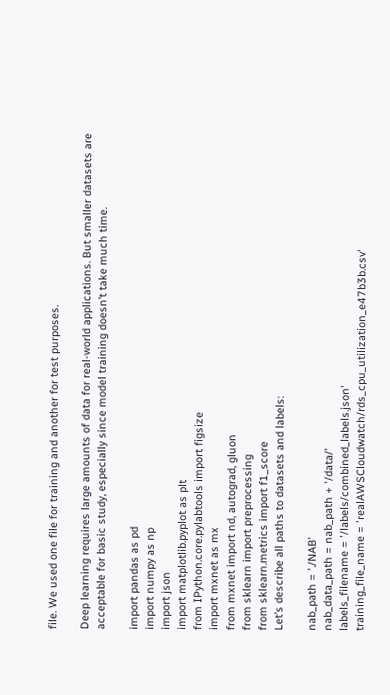file. We used one file for training and another for test purposes.

Deep learning requires large amounts of data for real-world applications. But smaller datasets are acceptable for basic study, especially since model training doesn’t take much time.

import pandas as pd
import numpy as np
import json
import matplotlib.pyplot as plt
from IPython.core.pylabtools import figsize
import mxnet as mx
from mxnet import nd, autograd, gluon
from sklearn import preprocessing
from sklearn.metrics import f1_score
Let’s describe all paths to datasets and labels:

nab_path = './NAB'
nab_data_path = nab_path + '/data/'
labels_filename = '/labels/combined_labels.json'
training_file_name = 'realAWSCloudwatch/rds_cpu_utilization_e47b3b.csv'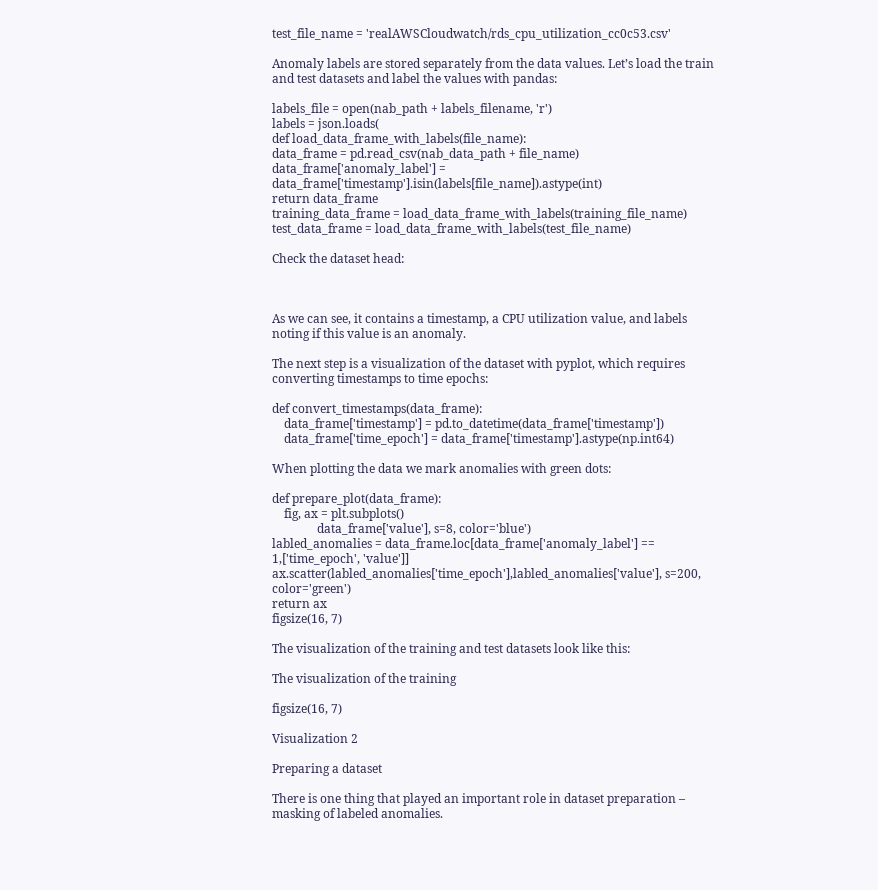test_file_name = 'realAWSCloudwatch/rds_cpu_utilization_cc0c53.csv'

Anomaly labels are stored separately from the data values. Let’s load the train and test datasets and label the values with pandas:

labels_file = open(nab_path + labels_filename, 'r')
labels = json.loads(
def load_data_frame_with_labels(file_name):
data_frame = pd.read_csv(nab_data_path + file_name)
data_frame['anomaly_label'] = data_frame['timestamp'].isin(labels[file_name]).astype(int)
return data_frame
training_data_frame = load_data_frame_with_labels(training_file_name)
test_data_frame = load_data_frame_with_labels(test_file_name)

Check the dataset head:



As we can see, it contains a timestamp, a CPU utilization value, and labels noting if this value is an anomaly.

The next step is a visualization of the dataset with pyplot, which requires converting timestamps to time epochs:

def convert_timestamps(data_frame):
    data_frame['timestamp'] = pd.to_datetime(data_frame['timestamp'])
    data_frame['time_epoch'] = data_frame['timestamp'].astype(np.int64)

When plotting the data we mark anomalies with green dots:

def prepare_plot(data_frame):
    fig, ax = plt.subplots()
               data_frame['value'], s=8, color='blue')
labled_anomalies = data_frame.loc[data_frame['anomaly_label'] == 1,['time_epoch', 'value']]
ax.scatter(labled_anomalies['time_epoch'],labled_anomalies['value'], s=200, color='green')
return ax
figsize(16, 7)

The visualization of the training and test datasets look like this:

The visualization of the training

figsize(16, 7)

Visualization 2

Preparing a dataset

There is one thing that played an important role in dataset preparation – masking of labeled anomalies.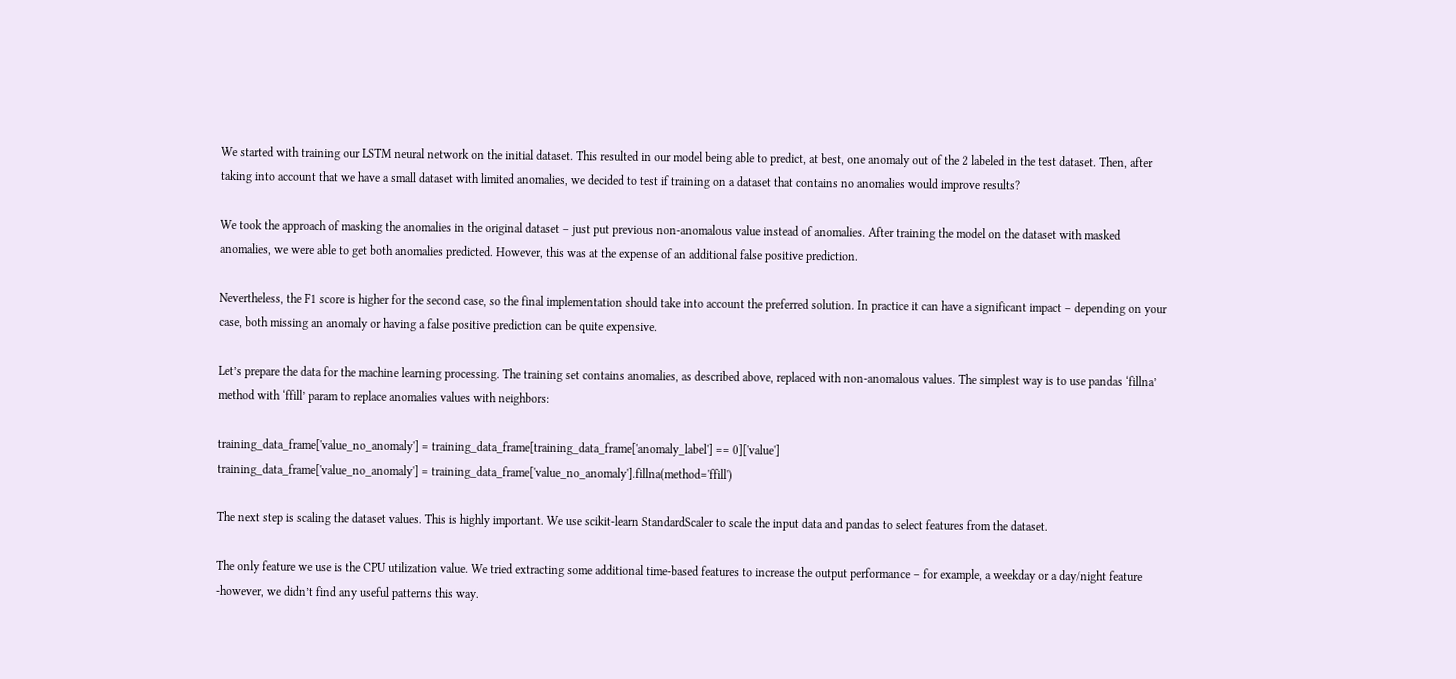We started with training our LSTM neural network on the initial dataset. This resulted in our model being able to predict, at best, one anomaly out of the 2 labeled in the test dataset. Then, after taking into account that we have a small dataset with limited anomalies, we decided to test if training on a dataset that contains no anomalies would improve results?

We took the approach of masking the anomalies in the original dataset – just put previous non-anomalous value instead of anomalies. After training the model on the dataset with masked anomalies, we were able to get both anomalies predicted. However, this was at the expense of an additional false positive prediction.

Nevertheless, the F1 score is higher for the second case, so the final implementation should take into account the preferred solution. In practice it can have a significant impact – depending on your case, both missing an anomaly or having a false positive prediction can be quite expensive.

Let’s prepare the data for the machine learning processing. The training set contains anomalies, as described above, replaced with non-anomalous values. The simplest way is to use pandas ‘fillna’ method with ‘ffill’ param to replace anomalies values with neighbors:

training_data_frame['value_no_anomaly'] = training_data_frame[training_data_frame['anomaly_label'] == 0]['value']
training_data_frame['value_no_anomaly'] = training_data_frame['value_no_anomaly'].fillna(method='ffill')

The next step is scaling the dataset values. This is highly important. We use scikit-learn StandardScaler to scale the input data and pandas to select features from the dataset.

The only feature we use is the CPU utilization value. We tried extracting some additional time-based features to increase the output performance – for example, a weekday or a day/night feature -however, we didn’t find any useful patterns this way.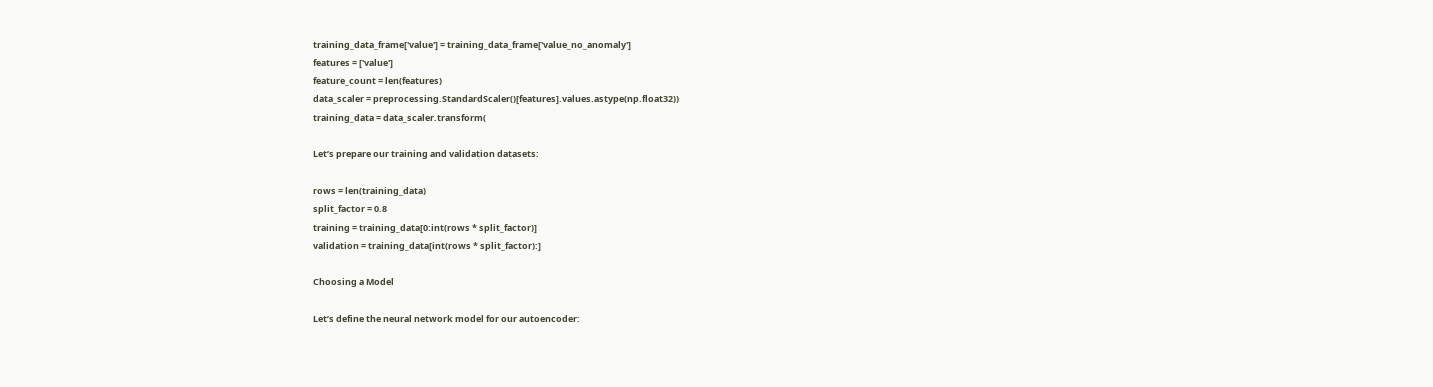training_data_frame['value'] = training_data_frame['value_no_anomaly']
features = ['value']
feature_count = len(features)
data_scaler = preprocessing.StandardScaler()[features].values.astype(np.float32))
training_data = data_scaler.transform(

Let’s prepare our training and validation datasets:

rows = len(training_data)
split_factor = 0.8
training = training_data[0:int(rows * split_factor)]
validation = training_data[int(rows * split_factor):]

Choosing a Model

Let’s define the neural network model for our autoencoder: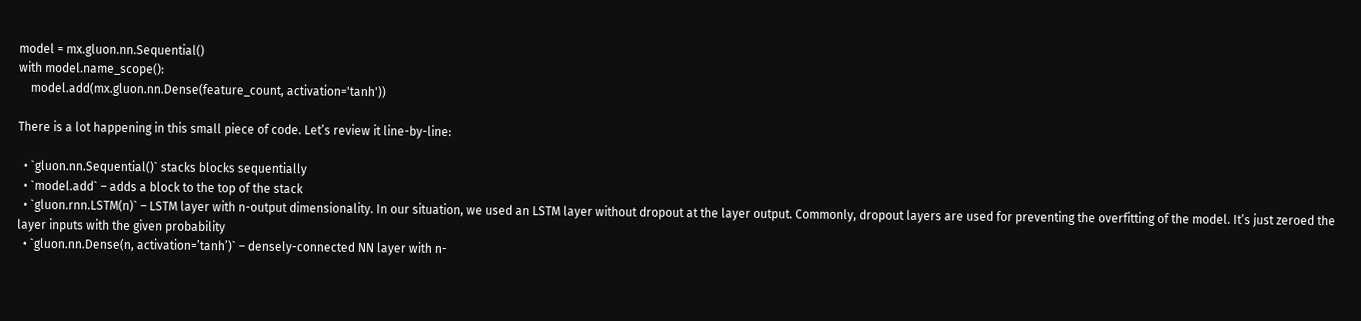model = mx.gluon.nn.Sequential()
with model.name_scope():
    model.add(mx.gluon.nn.Dense(feature_count, activation='tanh'))

There is a lot happening in this small piece of code. Let’s review it line-by-line:

  • `gluon.nn.Sequential()` stacks blocks sequentially
  • `model.add` – adds a block to the top of the stack
  • `gluon.rnn.LSTM(n)` – LSTM layer with n-output dimensionality. In our situation, we used an LSTM layer without dropout at the layer output. Commonly, dropout layers are used for preventing the overfitting of the model. It’s just zeroed the layer inputs with the given probability
  • `gluon.nn.Dense(n, activation=’tanh’)` – densely-connected NN layer with n-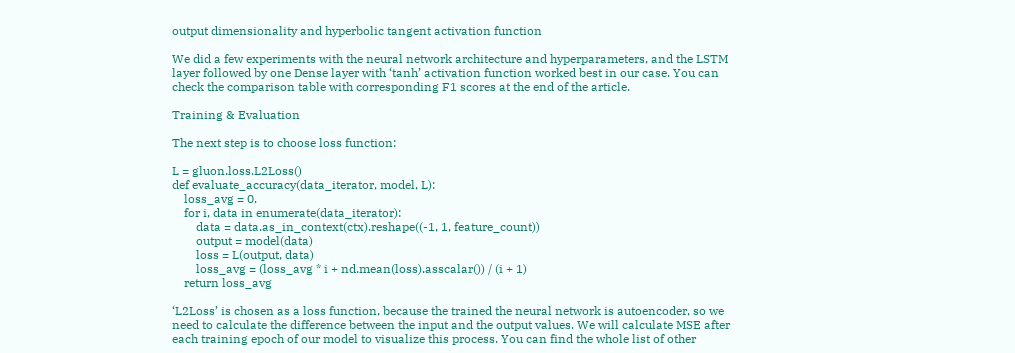output dimensionality and hyperbolic tangent activation function

We did a few experiments with the neural network architecture and hyperparameters, and the LSTM layer followed by one Dense layer with ‘tanh’ activation function worked best in our case. You can check the comparison table with corresponding F1 scores at the end of the article.

Training & Evaluation

The next step is to choose loss function:

L = gluon.loss.L2Loss()
def evaluate_accuracy(data_iterator, model, L):
    loss_avg = 0.
    for i, data in enumerate(data_iterator):
        data = data.as_in_context(ctx).reshape((-1, 1, feature_count))
        output = model(data)
        loss = L(output, data)
        loss_avg = (loss_avg * i + nd.mean(loss).asscalar()) / (i + 1)
    return loss_avg

‘L2Loss’ is chosen as a loss function, because the trained the neural network is autoencoder, so we need to calculate the difference between the input and the output values. We will calculate MSE after each training epoch of our model to visualize this process. You can find the whole list of other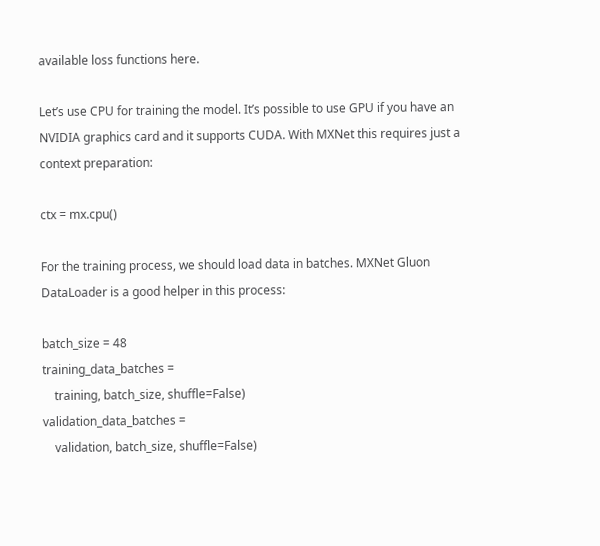available loss functions here.

Let’s use CPU for training the model. It’s possible to use GPU if you have an NVIDIA graphics card and it supports CUDA. With MXNet this requires just a context preparation:

ctx = mx.cpu()

For the training process, we should load data in batches. MXNet Gluon DataLoader is a good helper in this process:

batch_size = 48
training_data_batches =
    training, batch_size, shuffle=False)
validation_data_batches =
    validation, batch_size, shuffle=False)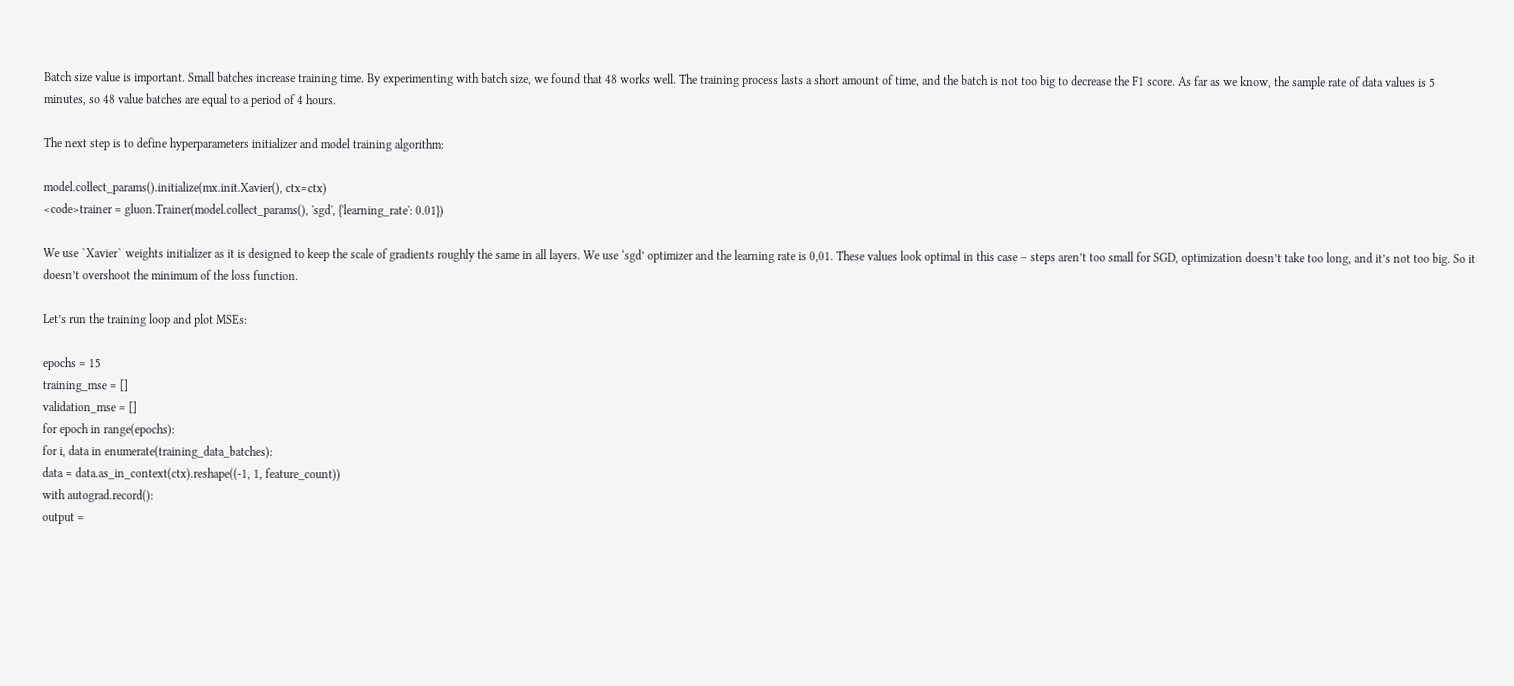Batch size value is important. Small batches increase training time. By experimenting with batch size, we found that 48 works well. The training process lasts a short amount of time, and the batch is not too big to decrease the F1 score. As far as we know, the sample rate of data values is 5 minutes, so 48 value batches are equal to a period of 4 hours.

The next step is to define hyperparameters initializer and model training algorithm:

model.collect_params().initialize(mx.init.Xavier(), ctx=ctx)
<code>trainer = gluon.Trainer(model.collect_params(), 'sgd', {'learning_rate': 0.01})

We use `Xavier` weights initializer as it is designed to keep the scale of gradients roughly the same in all layers. We use ‘sgd’ optimizer and the learning rate is 0,01. These values look optimal in this case – steps aren’t too small for SGD, optimization doesn’t take too long, and it’s not too big. So it doesn’t overshoot the minimum of the loss function.

Let’s run the training loop and plot MSEs:

epochs = 15
training_mse = []
validation_mse = []
for epoch in range(epochs):
for i, data in enumerate(training_data_batches):
data = data.as_in_context(ctx).reshape((-1, 1, feature_count))
with autograd.record():
output =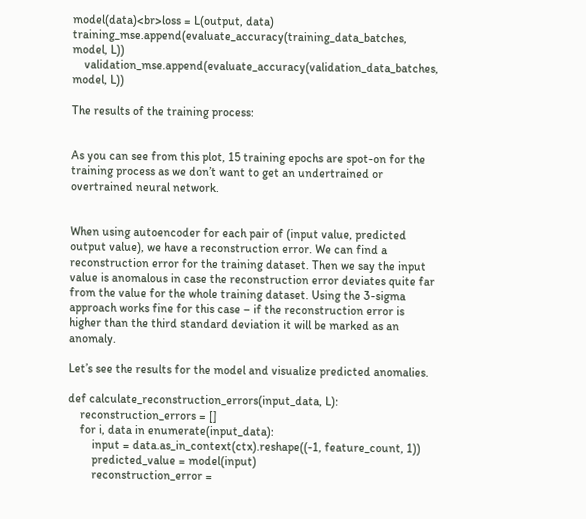model(data)<br>loss = L(output, data)
training_mse.append(evaluate_accuracy(training_data_batches, model, L))
    validation_mse.append(evaluate_accuracy(validation_data_batches, model, L))

The results of the training process:


As you can see from this plot, 15 training epochs are spot-on for the training process as we don’t want to get an undertrained or overtrained neural network.


When using autoencoder for each pair of (input value, predicted output value), we have a reconstruction error. We can find a reconstruction error for the training dataset. Then we say the input value is anomalous in case the reconstruction error deviates quite far from the value for the whole training dataset. Using the 3-sigma approach works fine for this case – if the reconstruction error is higher than the third standard deviation it will be marked as an anomaly.

Let’s see the results for the model and visualize predicted anomalies.

def calculate_reconstruction_errors(input_data, L):
    reconstruction_errors = []
    for i, data in enumerate(input_data):
        input = data.as_in_context(ctx).reshape((-1, feature_count, 1))
        predicted_value = model(input)
        reconstruction_error =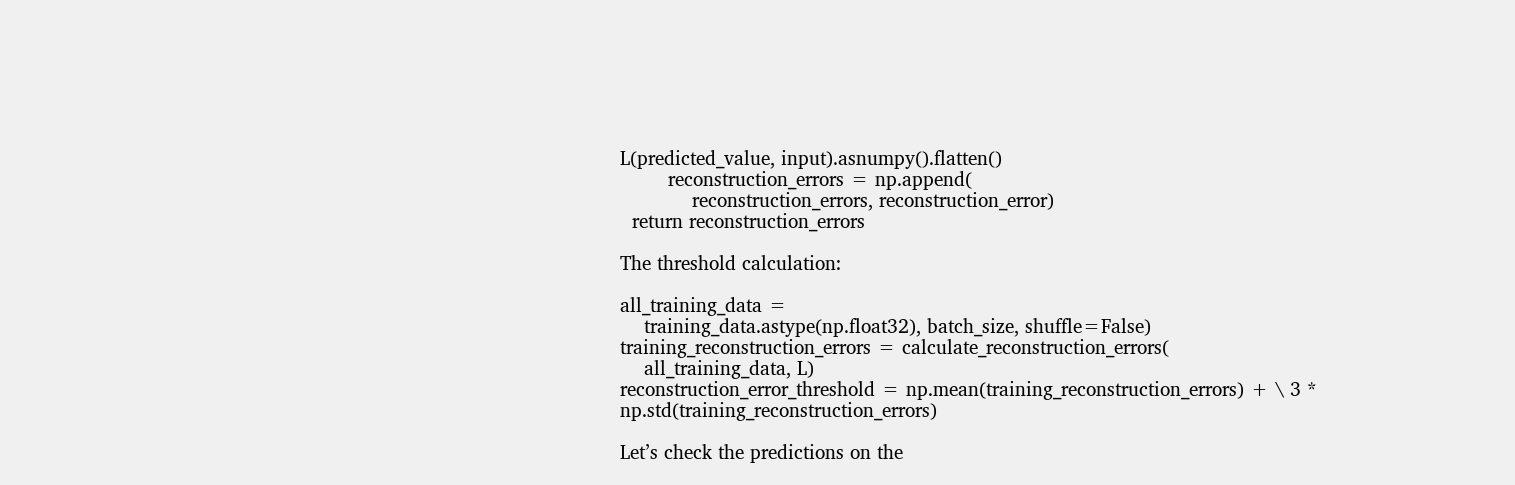L(predicted_value, input).asnumpy().flatten()
        reconstruction_errors = np.append(
            reconstruction_errors, reconstruction_error)
  return reconstruction_errors

The threshold calculation:

all_training_data =
    training_data.astype(np.float32), batch_size, shuffle=False)
training_reconstruction_errors = calculate_reconstruction_errors(
    all_training_data, L)
reconstruction_error_threshold = np.mean(training_reconstruction_errors) + \ 3 * np.std(training_reconstruction_errors)

Let’s check the predictions on the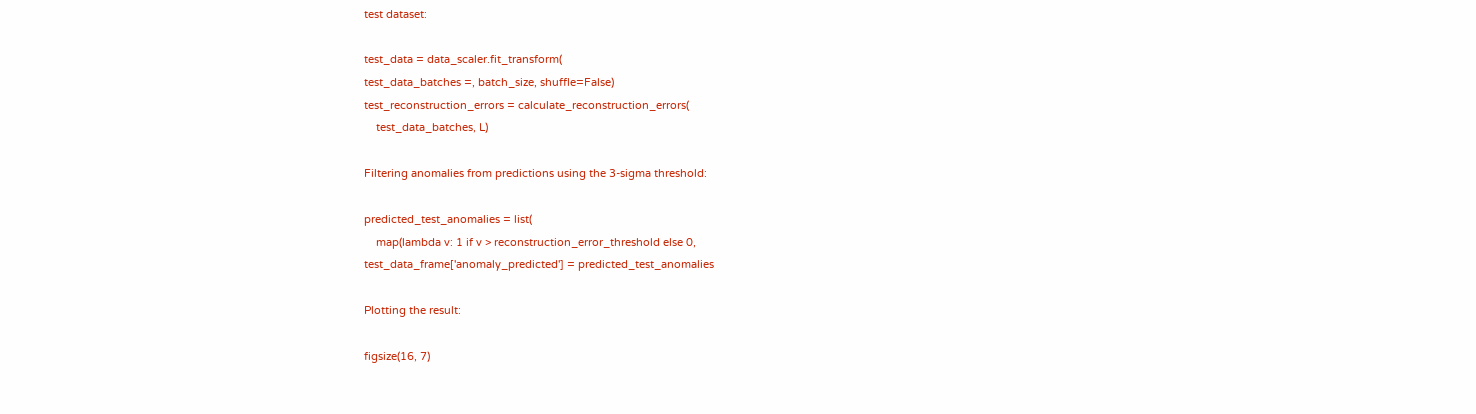test dataset:

test_data = data_scaler.fit_transform(
test_data_batches =, batch_size, shuffle=False)
test_reconstruction_errors = calculate_reconstruction_errors(
    test_data_batches, L)

Filtering anomalies from predictions using the 3-sigma threshold:

predicted_test_anomalies = list(
    map(lambda v: 1 if v > reconstruction_error_threshold else 0,
test_data_frame['anomaly_predicted'] = predicted_test_anomalies

Plotting the result:

figsize(16, 7)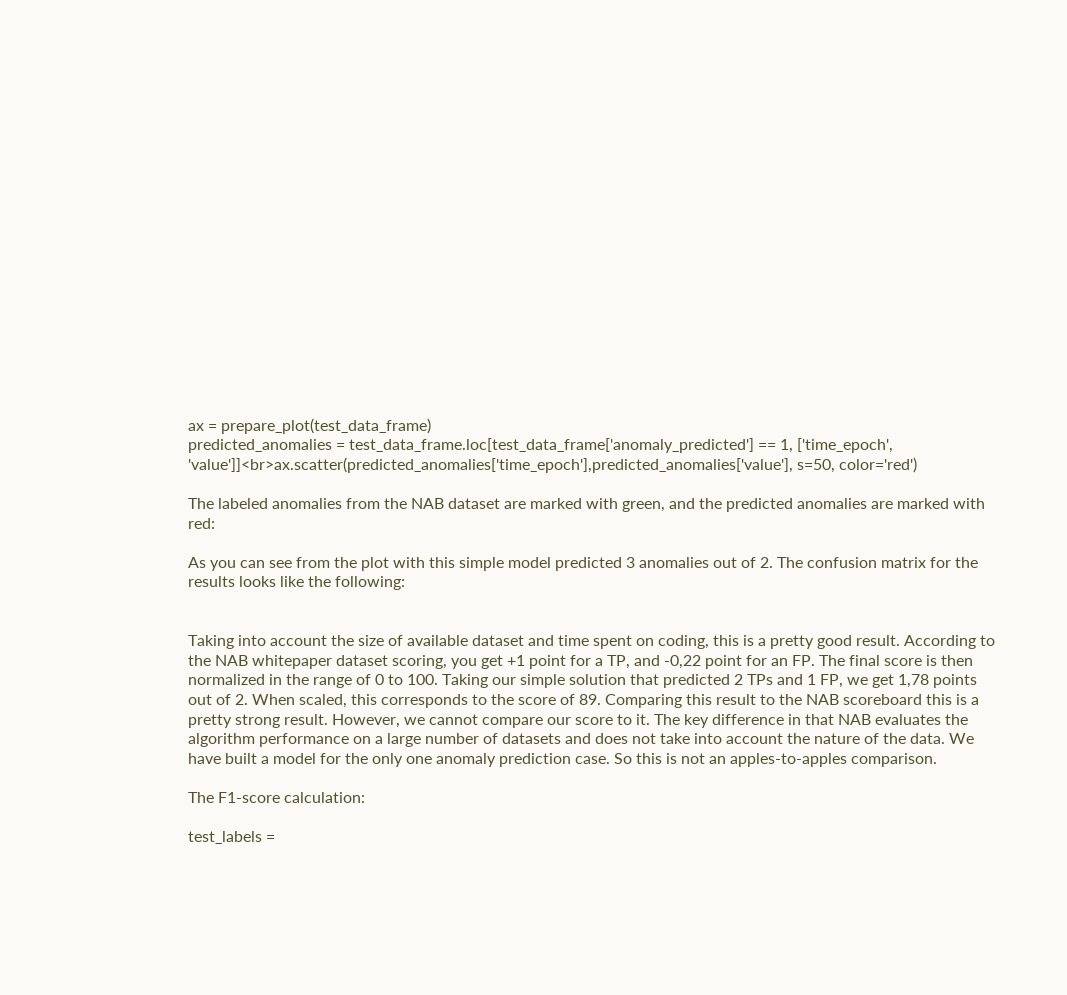ax = prepare_plot(test_data_frame)
predicted_anomalies = test_data_frame.loc[test_data_frame['anomaly_predicted'] == 1, ['time_epoch', 'value']]<br>ax.scatter(predicted_anomalies['time_epoch'],predicted_anomalies['value'], s=50, color='red')

The labeled anomalies from the NAB dataset are marked with green, and the predicted anomalies are marked with red:

As you can see from the plot with this simple model predicted 3 anomalies out of 2. The confusion matrix for the results looks like the following:


Taking into account the size of available dataset and time spent on coding, this is a pretty good result. According to the NAB whitepaper dataset scoring, you get +1 point for a TP, and -0,22 point for an FP. The final score is then normalized in the range of 0 to 100. Taking our simple solution that predicted 2 TPs and 1 FP, we get 1,78 points out of 2. When scaled, this corresponds to the score of 89. Comparing this result to the NAB scoreboard this is a pretty strong result. However, we cannot compare our score to it. The key difference in that NAB evaluates the algorithm performance on a large number of datasets and does not take into account the nature of the data. We have built a model for the only one anomaly prediction case. So this is not an apples-to-apples comparison.

The F1-score calculation:

test_labels =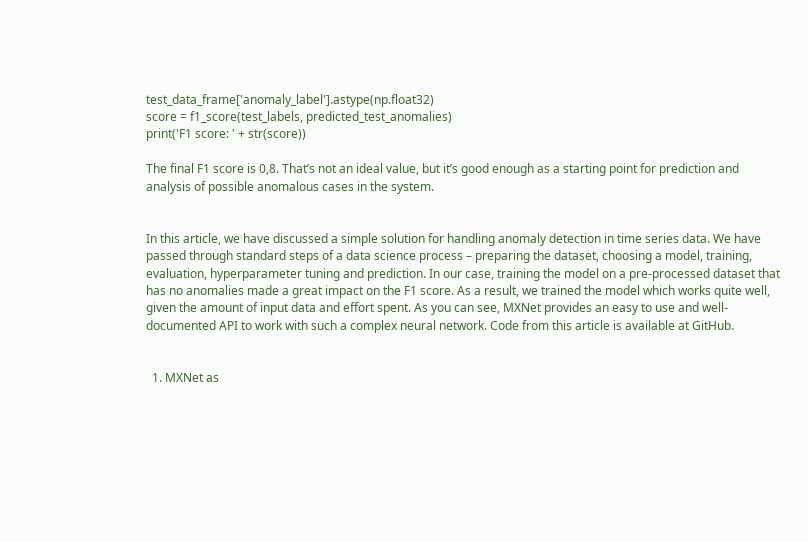test_data_frame['anomaly_label'].astype(np.float32)
score = f1_score(test_labels, predicted_test_anomalies)
print('F1 score: ' + str(score))

The final F1 score is 0,8. That’s not an ideal value, but it’s good enough as a starting point for prediction and analysis of possible anomalous cases in the system.


In this article, we have discussed a simple solution for handling anomaly detection in time series data. We have passed through standard steps of a data science process – preparing the dataset, choosing a model, training, evaluation, hyperparameter tuning and prediction. In our case, training the model on a pre-processed dataset that has no anomalies made a great impact on the F1 score. As a result, we trained the model which works quite well, given the amount of input data and effort spent. As you can see, MXNet provides an easy to use and well-documented API to work with such a complex neural network. Code from this article is available at GitHub.


  1. MXNet as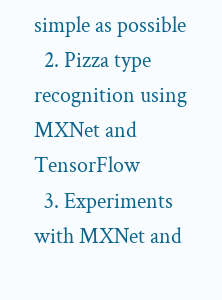simple as possible
  2. Pizza type recognition using MXNet and TensorFlow
  3. Experiments with MXNet and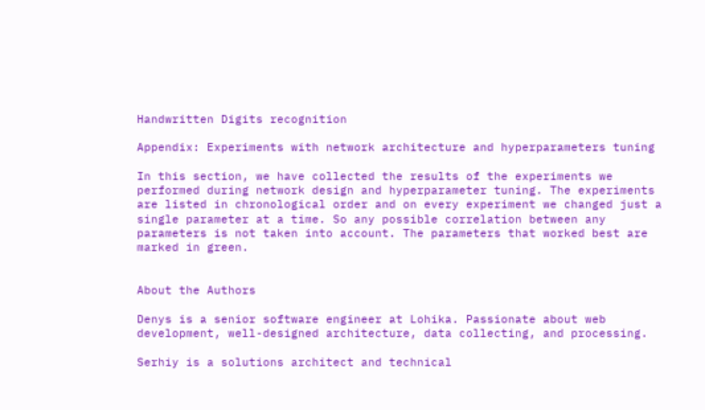Handwritten Digits recognition

Appendix: Experiments with network architecture and hyperparameters tuning

In this section, we have collected the results of the experiments we performed during network design and hyperparameter tuning. The experiments are listed in chronological order and on every experiment we changed just a single parameter at a time. So any possible correlation between any parameters is not taken into account. The parameters that worked best are marked in green.


About the Authors

Denys is a senior software engineer at Lohika. Passionate about web development, well-designed architecture, data collecting, and processing.

Serhiy is a solutions architect and technical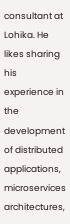consultant at Lohika. He likes sharing his experience in the development of distributed applications, microservices architectures,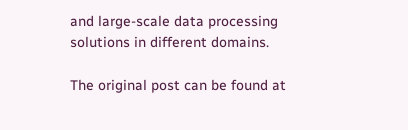and large-scale data processing solutions in different domains.

The original post can be found at